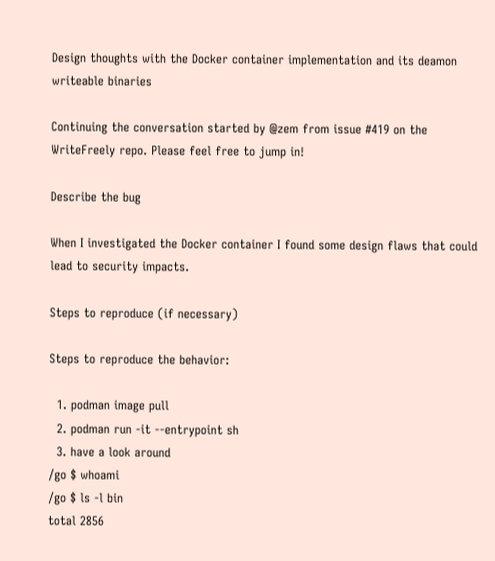Design thoughts with the Docker container implementation and its deamon writeable binaries

Continuing the conversation started by @zem from issue #419 on the WriteFreely repo. Please feel free to jump in!

Describe the bug

When I investigated the Docker container I found some design flaws that could lead to security impacts.

Steps to reproduce (if necessary)

Steps to reproduce the behavior:

  1. podman image pull
  2. podman run -it --entrypoint sh
  3. have a look around
/go $ whoami
/go $ ls -l bin
total 2856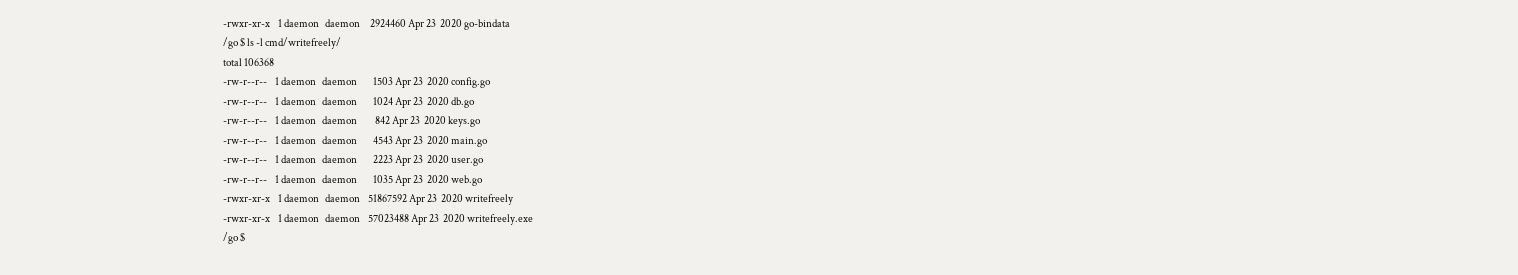-rwxr-xr-x    1 daemon   daemon     2924460 Apr 23  2020 go-bindata
/go $ ls -l cmd/writefreely/
total 106368
-rw-r--r--    1 daemon   daemon        1503 Apr 23  2020 config.go
-rw-r--r--    1 daemon   daemon        1024 Apr 23  2020 db.go
-rw-r--r--    1 daemon   daemon         842 Apr 23  2020 keys.go
-rw-r--r--    1 daemon   daemon        4543 Apr 23  2020 main.go
-rw-r--r--    1 daemon   daemon        2223 Apr 23  2020 user.go
-rw-r--r--    1 daemon   daemon        1035 Apr 23  2020 web.go
-rwxr-xr-x    1 daemon   daemon    51867592 Apr 23  2020 writefreely
-rwxr-xr-x    1 daemon   daemon    57023488 Apr 23  2020 writefreely.exe
/go $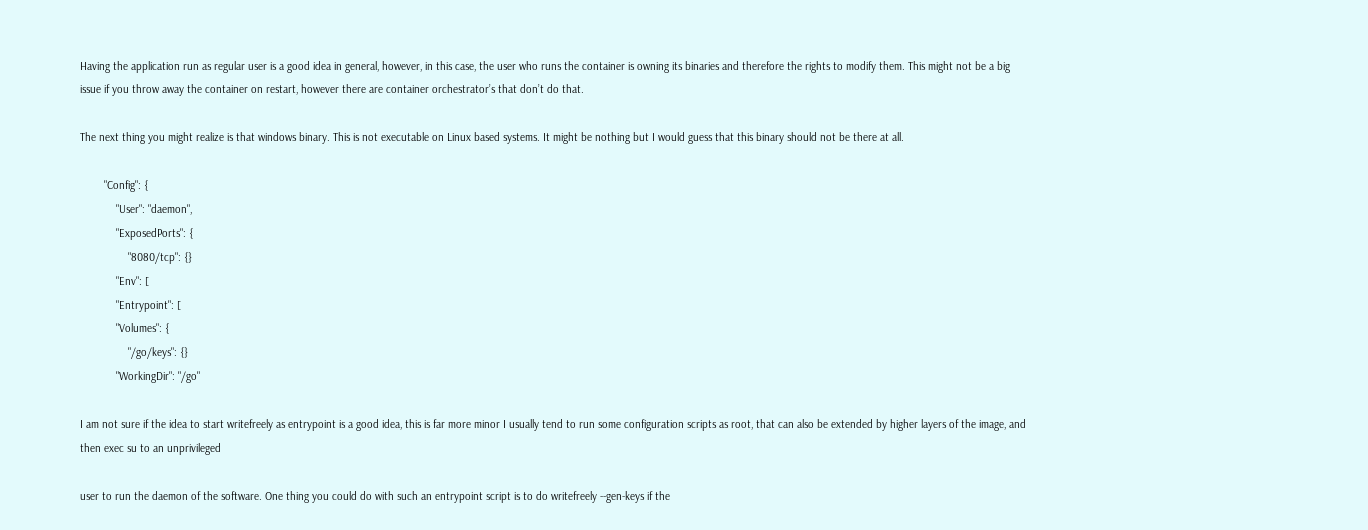Having the application run as regular user is a good idea in general, however, in this case, the user who runs the container is owning its binaries and therefore the rights to modify them. This might not be a big issue if you throw away the container on restart, however there are container orchestrator’s that don’t do that.

The next thing you might realize is that windows binary. This is not executable on Linux based systems. It might be nothing but I would guess that this binary should not be there at all.

        "Config": {
            "User": "daemon",
            "ExposedPorts": {
                "8080/tcp": {}
            "Env": [
            "Entrypoint": [
            "Volumes": {
                "/go/keys": {}
            "WorkingDir": "/go"

I am not sure if the idea to start writefreely as entrypoint is a good idea, this is far more minor I usually tend to run some configuration scripts as root, that can also be extended by higher layers of the image, and then exec su to an unprivileged

user to run the daemon of the software. One thing you could do with such an entrypoint script is to do writefreely --gen-keys if the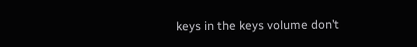keys in the keys volume don’t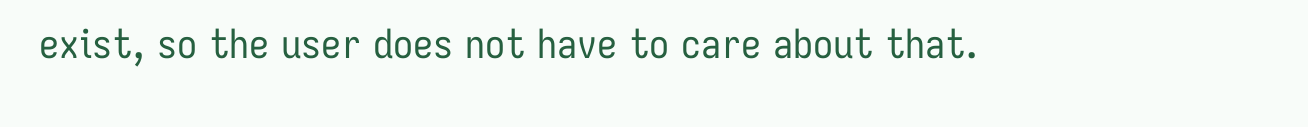exist, so the user does not have to care about that.